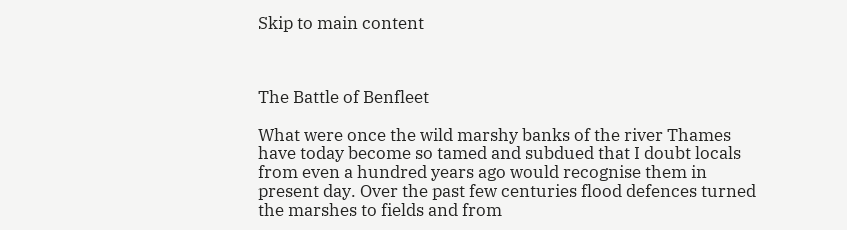Skip to main content



The Battle of Benfleet

What were once the wild marshy banks of the river Thames have today become so tamed and subdued that I doubt locals from even a hundred years ago would recognise them in present day. Over the past few centuries flood defences turned the marshes to fields and from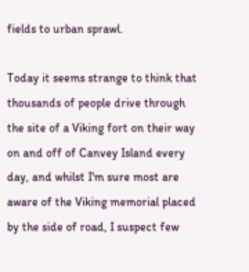fields to urban sprawl.

Today it seems strange to think that thousands of people drive through the site of a Viking fort on their way on and off of Canvey Island every day, and whilst I'm sure most are aware of the Viking memorial placed by the side of road, I suspect few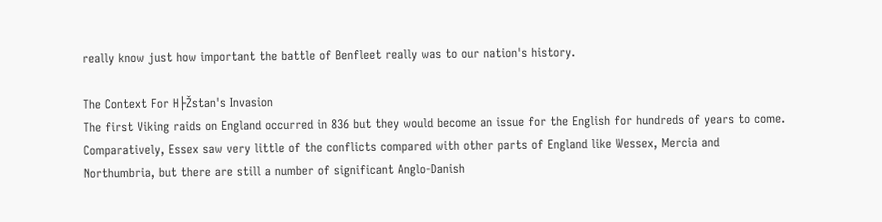really know just how important the battle of Benfleet really was to our nation's history.

The Context For H├Žstan's Invasion
The first Viking raids on England occurred in 836 but they would become an issue for the English for hundreds of years to come. Comparatively, Essex saw very little of the conflicts compared with other parts of England like Wessex, Mercia and Northumbria, but there are still a number of significant Anglo-Danish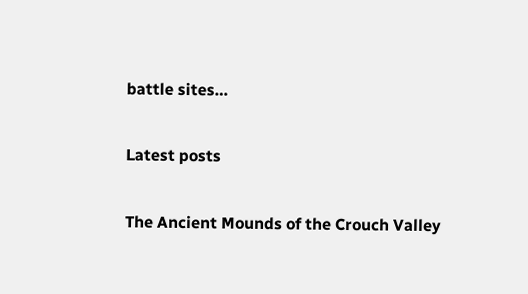battle sites…

Latest posts

The Ancient Mounds of the Crouch Valley